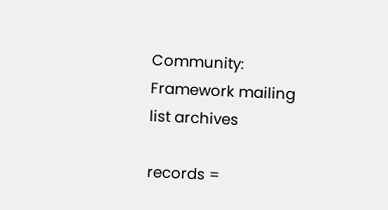Community: Framework mailing list archives

records =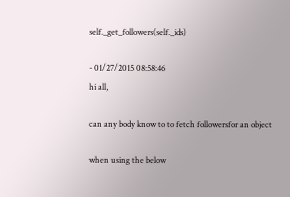self._get_followers(self._ids)

- 01/27/2015 08:58:46
hi all,

can any body know to to fetch followersfor an object

when using the below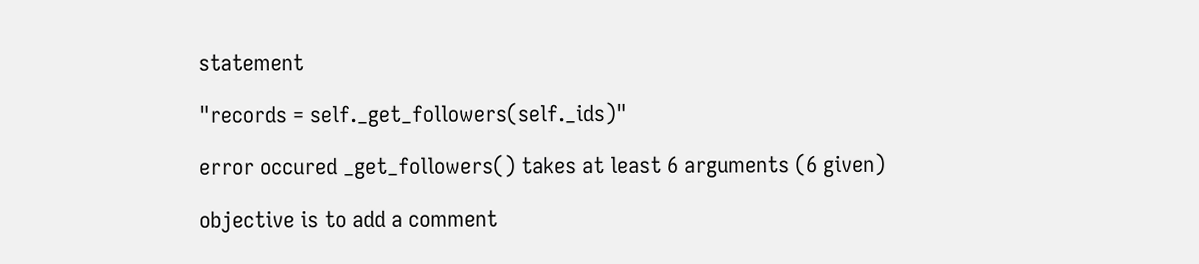statement

"records = self._get_followers(self._ids)"

error occured _get_followers() takes at least 6 arguments (6 given)

objective is to add a comment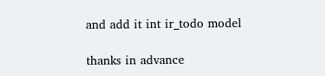and add it int ir_todo model

thanks in advance